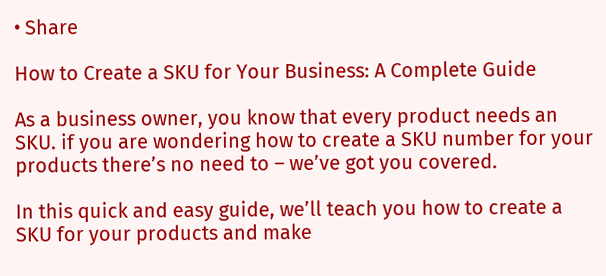• Share

How to Create a SKU for Your Business: A Complete Guide

As a business owner, you know that every product needs an SKU. if you are wondering how to create a SKU number for your products there’s no need to – we’ve got you covered.

In this quick and easy guide, we’ll teach you how to create a SKU for your products and make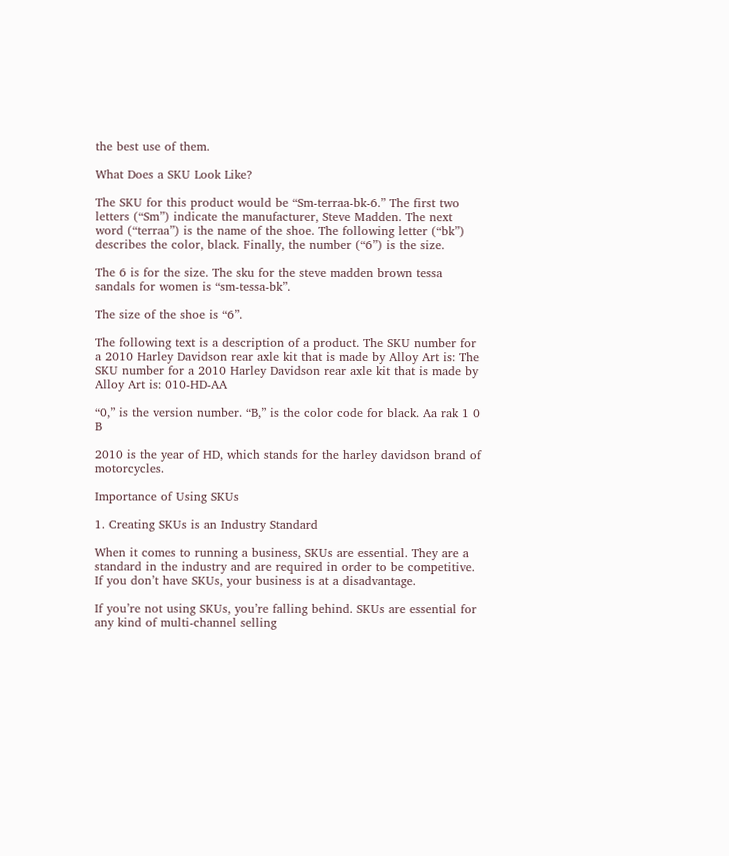the best use of them.

What Does a SKU Look Like?

The SKU for this product would be “Sm-terraa-bk-6.” The first two letters (“Sm”) indicate the manufacturer, Steve Madden. The next word (“terraa”) is the name of the shoe. The following letter (“bk”) describes the color, black. Finally, the number (“6”) is the size.

The 6 is for the size. The sku for the steve madden brown tessa sandals for women is “sm-tessa-bk”.

The size of the shoe is “6”.

The following text is a description of a product. The SKU number for a 2010 Harley Davidson rear axle kit that is made by Alloy Art is: The SKU number for a 2010 Harley Davidson rear axle kit that is made by Alloy Art is: 010-HD-AA

“0,” is the version number. “B,” is the color code for black. Aa rak 1 0 B

2010 is the year of HD, which stands for the harley davidson brand of motorcycles.

Importance of Using SKUs

1. Creating SKUs is an Industry Standard

When it comes to running a business, SKUs are essential. They are a standard in the industry and are required in order to be competitive. If you don’t have SKUs, your business is at a disadvantage.

If you’re not using SKUs, you’re falling behind. SKUs are essential for any kind of multi-channel selling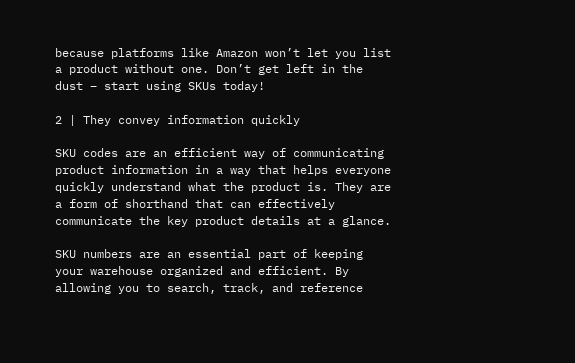because platforms like Amazon won’t let you list a product without one. Don’t get left in the dust – start using SKUs today!

2 | They convey information quickly

SKU codes are an efficient way of communicating product information in a way that helps everyone quickly understand what the product is. They are a form of shorthand that can effectively communicate the key product details at a glance.

SKU numbers are an essential part of keeping your warehouse organized and efficient. By allowing you to search, track, and reference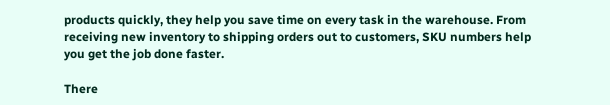products quickly, they help you save time on every task in the warehouse. From receiving new inventory to shipping orders out to customers, SKU numbers help you get the job done faster.

There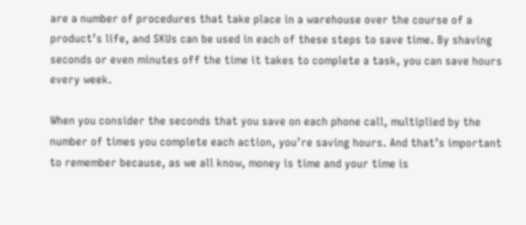are a number of procedures that take place in a warehouse over the course of a product’s life, and SKUs can be used in each of these steps to save time. By shaving seconds or even minutes off the time it takes to complete a task, you can save hours every week.

When you consider the seconds that you save on each phone call, multiplied by the number of times you complete each action, you’re saving hours. And that’s important to remember because, as we all know, money is time and your time is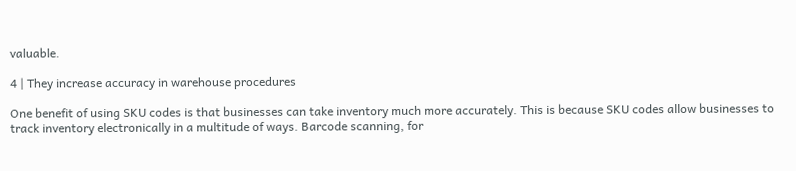valuable.

4 | They increase accuracy in warehouse procedures

One benefit of using SKU codes is that businesses can take inventory much more accurately. This is because SKU codes allow businesses to track inventory electronically in a multitude of ways. Barcode scanning, for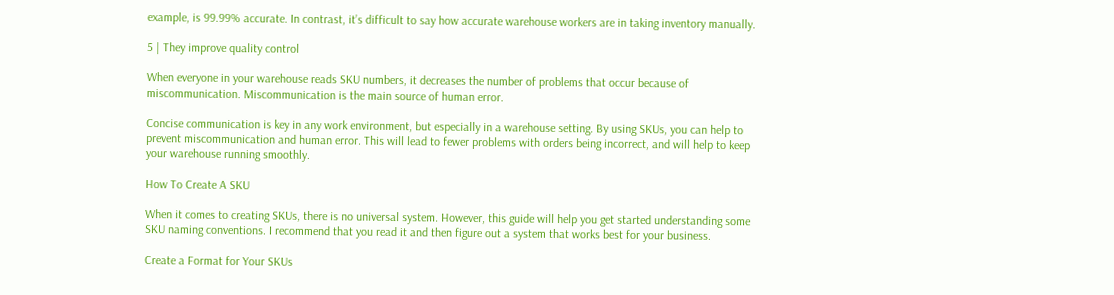example, is 99.99% accurate. In contrast, it’s difficult to say how accurate warehouse workers are in taking inventory manually.

5 | They improve quality control

When everyone in your warehouse reads SKU numbers, it decreases the number of problems that occur because of miscommunication. Miscommunication is the main source of human error.

Concise communication is key in any work environment, but especially in a warehouse setting. By using SKUs, you can help to prevent miscommunication and human error. This will lead to fewer problems with orders being incorrect, and will help to keep your warehouse running smoothly.

How To Create A SKU

When it comes to creating SKUs, there is no universal system. However, this guide will help you get started understanding some SKU naming conventions. I recommend that you read it and then figure out a system that works best for your business.

Create a Format for Your SKUs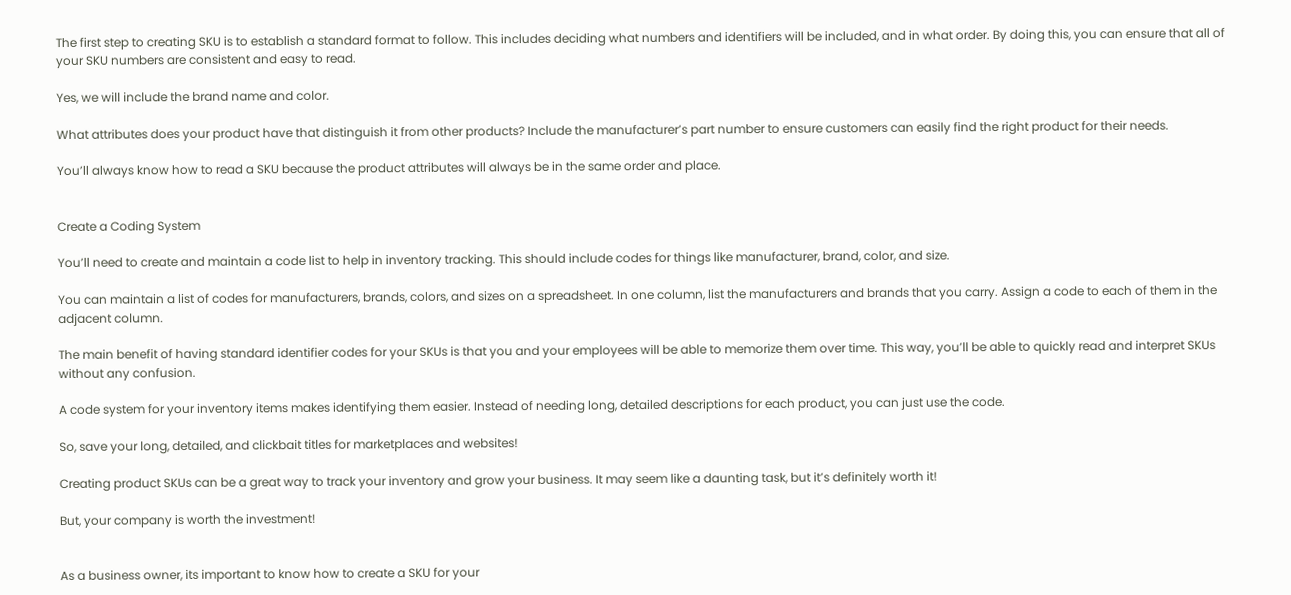The first step to creating SKU is to establish a standard format to follow. This includes deciding what numbers and identifiers will be included, and in what order. By doing this, you can ensure that all of your SKU numbers are consistent and easy to read.

Yes, we will include the brand name and color.

What attributes does your product have that distinguish it from other products? Include the manufacturer’s part number to ensure customers can easily find the right product for their needs.

You’ll always know how to read a SKU because the product attributes will always be in the same order and place.


Create a Coding System

You’ll need to create and maintain a code list to help in inventory tracking. This should include codes for things like manufacturer, brand, color, and size.

You can maintain a list of codes for manufacturers, brands, colors, and sizes on a spreadsheet. In one column, list the manufacturers and brands that you carry. Assign a code to each of them in the adjacent column.

The main benefit of having standard identifier codes for your SKUs is that you and your employees will be able to memorize them over time. This way, you’ll be able to quickly read and interpret SKUs without any confusion.

A code system for your inventory items makes identifying them easier. Instead of needing long, detailed descriptions for each product, you can just use the code.

So, save your long, detailed, and clickbait titles for marketplaces and websites!

Creating product SKUs can be a great way to track your inventory and grow your business. It may seem like a daunting task, but it’s definitely worth it!

But, your company is worth the investment!


As a business owner, its important to know how to create a SKU for your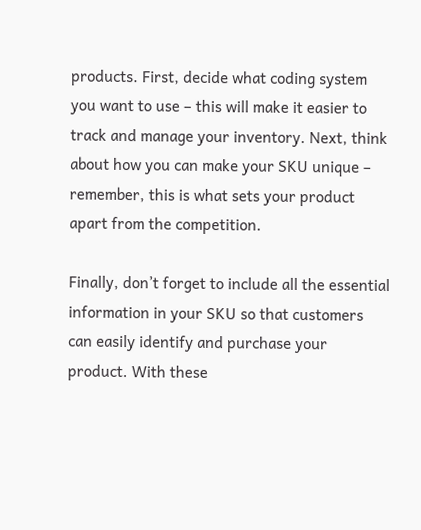products. First, decide what coding system you want to use – this will make it easier to track and manage your inventory. Next, think about how you can make your SKU unique – remember, this is what sets your product apart from the competition.

Finally, don’t forget to include all the essential information in your SKU so that customers can easily identify and purchase your product. With these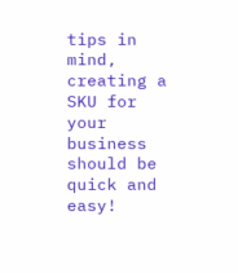tips in mind, creating a SKU for your business should be quick and easy!